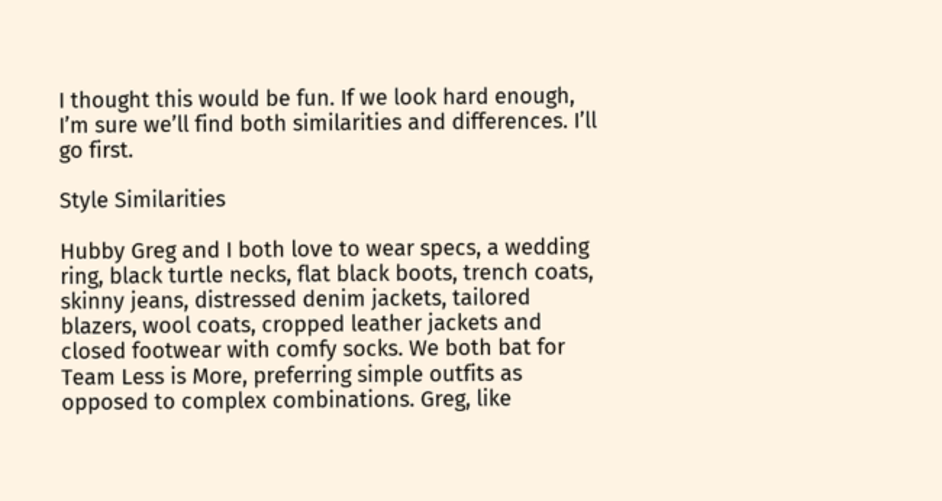I thought this would be fun. If we look hard enough, I’m sure we’ll find both similarities and differences. I’ll go first.

Style Similarities

Hubby Greg and I both love to wear specs, a wedding ring, black turtle necks, flat black boots, trench coats, skinny jeans, distressed denim jackets, tailored blazers, wool coats, cropped leather jackets and closed footwear with comfy socks. We both bat for Team Less is More, preferring simple outfits as opposed to complex combinations. Greg, like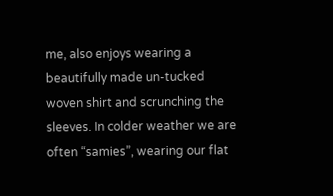me, also enjoys wearing a beautifully made un-tucked woven shirt and scrunching the sleeves. In colder weather we are often “samies”, wearing our flat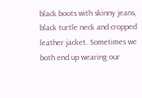black boots with skinny jeans, black turtle neck and cropped leather jacket. Sometimes we both end up wearing our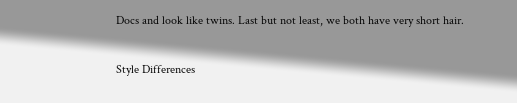Docs and look like twins. Last but not least, we both have very short hair.

Style Differences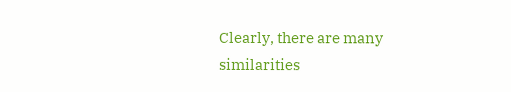Clearly, there are many similarities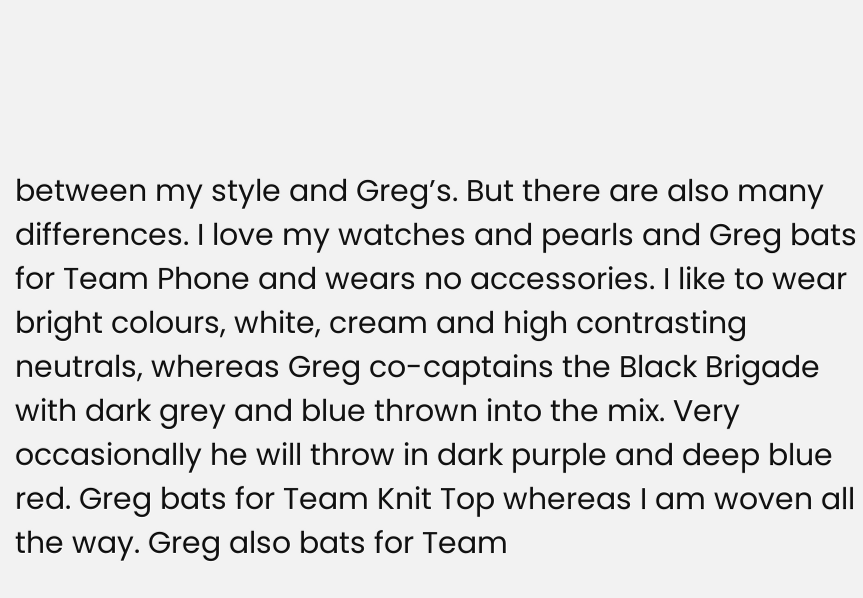between my style and Greg’s. But there are also many differences. I love my watches and pearls and Greg bats for Team Phone and wears no accessories. I like to wear bright colours, white, cream and high contrasting neutrals, whereas Greg co-captains the Black Brigade with dark grey and blue thrown into the mix. Very occasionally he will throw in dark purple and deep blue red. Greg bats for Team Knit Top whereas I am woven all the way. Greg also bats for Team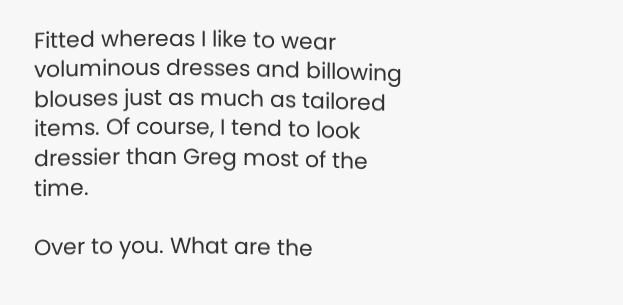Fitted whereas I like to wear voluminous dresses and billowing blouses just as much as tailored items. Of course, I tend to look dressier than Greg most of the time.

Over to you. What are the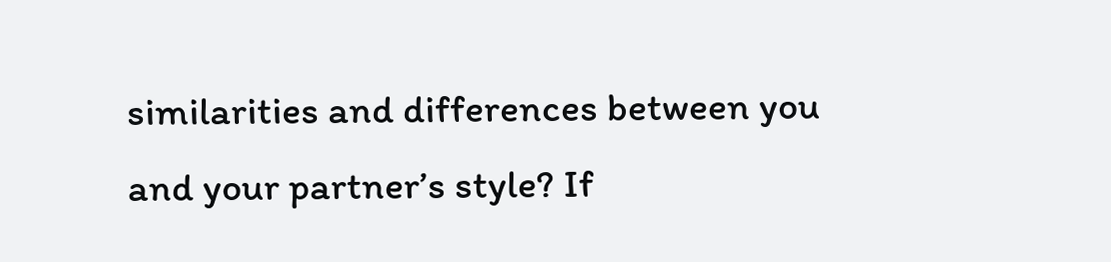similarities and differences between you and your partner’s style? If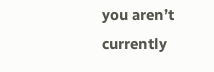you aren’t currently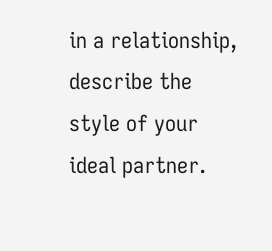in a relationship, describe the style of your ideal partner.